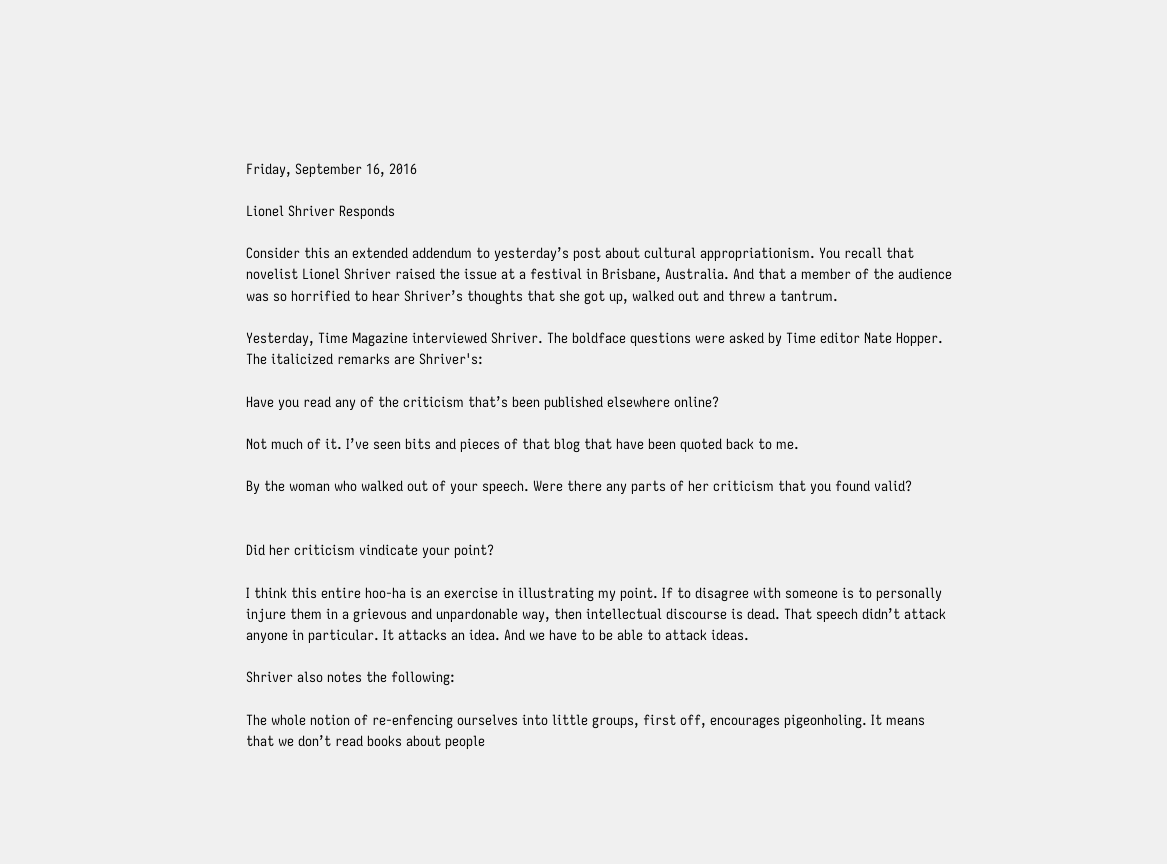Friday, September 16, 2016

Lionel Shriver Responds

Consider this an extended addendum to yesterday’s post about cultural appropriationism. You recall that novelist Lionel Shriver raised the issue at a festival in Brisbane, Australia. And that a member of the audience was so horrified to hear Shriver’s thoughts that she got up, walked out and threw a tantrum.

Yesterday, Time Magazine interviewed Shriver. The boldface questions were asked by Time editor Nate Hopper. The italicized remarks are Shriver's:

Have you read any of the criticism that’s been published elsewhere online?

Not much of it. I’ve seen bits and pieces of that blog that have been quoted back to me.

By the woman who walked out of your speech. Were there any parts of her criticism that you found valid?


Did her criticism vindicate your point?

I think this entire hoo-ha is an exercise in illustrating my point. If to disagree with someone is to personally injure them in a grievous and unpardonable way, then intellectual discourse is dead. That speech didn’t attack anyone in particular. It attacks an idea. And we have to be able to attack ideas.

Shriver also notes the following:

The whole notion of re-enfencing ourselves into little groups, first off, encourages pigeonholing. It means that we don’t read books about people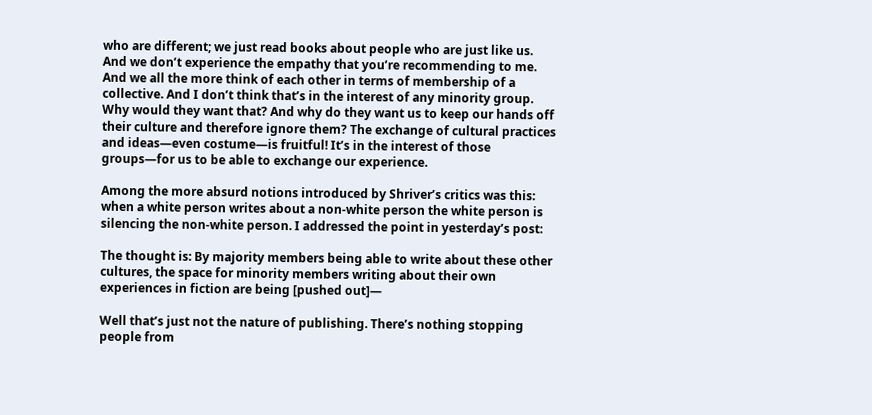who are different; we just read books about people who are just like us. And we don’t experience the empathy that you’re recommending to me. And we all the more think of each other in terms of membership of a collective. And I don’t think that’s in the interest of any minority group. Why would they want that? And why do they want us to keep our hands off their culture and therefore ignore them? The exchange of cultural practices and ideas—even costume—is fruitful! It’s in the interest of those groups—for us to be able to exchange our experience.

Among the more absurd notions introduced by Shriver’s critics was this: when a white person writes about a non-white person the white person is silencing the non-white person. I addressed the point in yesterday’s post:

The thought is: By majority members being able to write about these other cultures, the space for minority members writing about their own experiences in fiction are being [pushed out]—

Well that’s just not the nature of publishing. There’s nothing stopping people from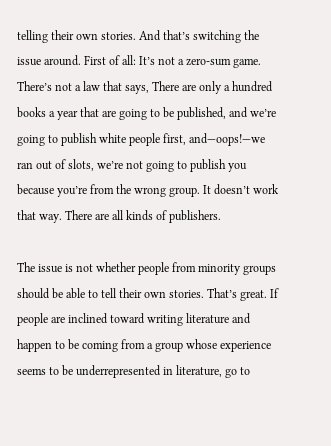telling their own stories. And that’s switching the issue around. First of all: It’s not a zero-sum game. There’s not a law that says, There are only a hundred books a year that are going to be published, and we’re going to publish white people first, and—oops!—we ran out of slots, we’re not going to publish you because you’re from the wrong group. It doesn’t work that way. There are all kinds of publishers.

The issue is not whether people from minority groups should be able to tell their own stories. That’s great. If people are inclined toward writing literature and happen to be coming from a group whose experience seems to be underrepresented in literature, go to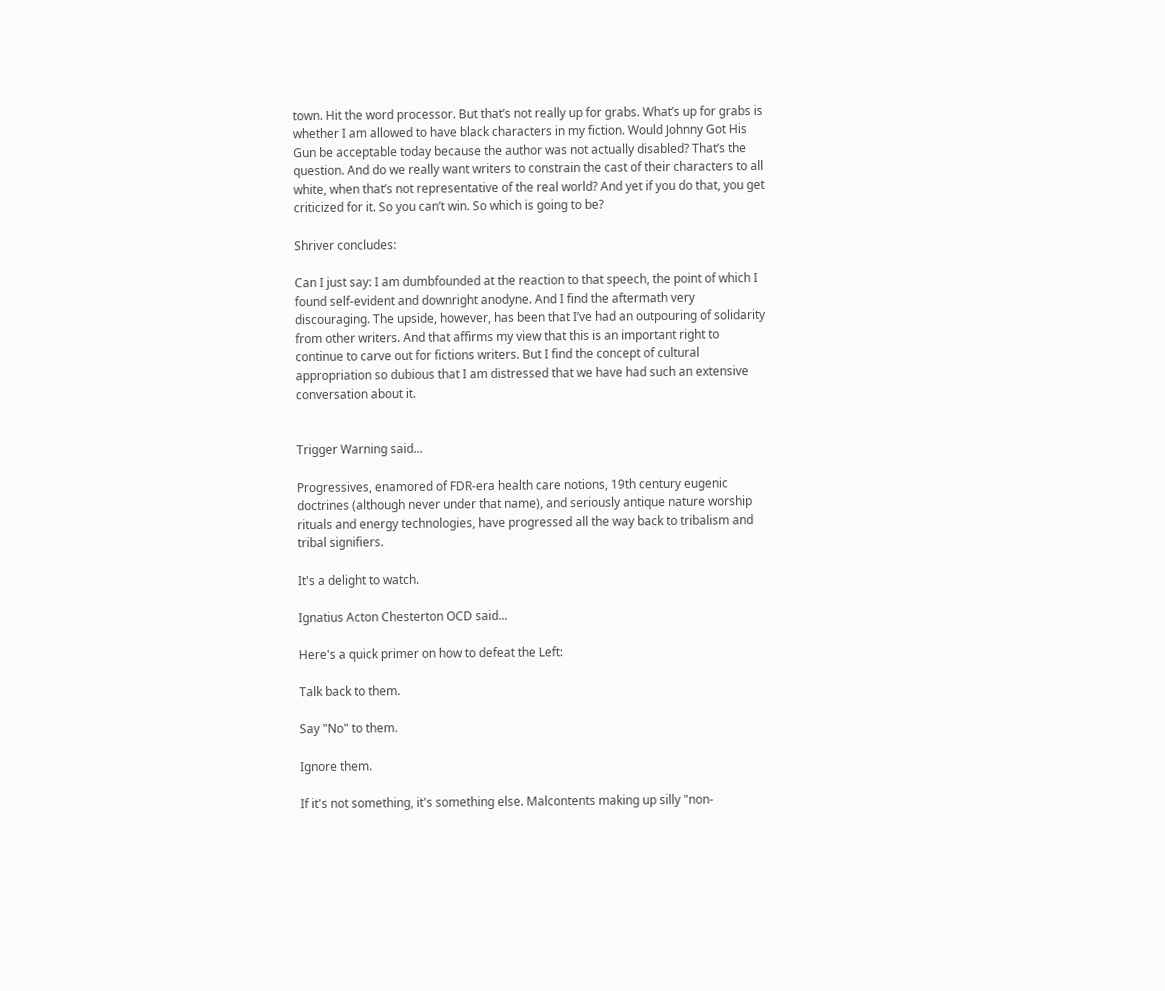town. Hit the word processor. But that’s not really up for grabs. What’s up for grabs is whether I am allowed to have black characters in my fiction. Would Johnny Got His Gun be acceptable today because the author was not actually disabled? That’s the question. And do we really want writers to constrain the cast of their characters to all white, when that’s not representative of the real world? And yet if you do that, you get criticized for it. So you can’t win. So which is going to be?

Shriver concludes:

Can I just say: I am dumbfounded at the reaction to that speech, the point of which I found self-evident and downright anodyne. And I find the aftermath very discouraging. The upside, however, has been that I’ve had an outpouring of solidarity from other writers. And that affirms my view that this is an important right to continue to carve out for fictions writers. But I find the concept of cultural appropriation so dubious that I am distressed that we have had such an extensive conversation about it.


Trigger Warning said...

Progressives, enamored of FDR-era health care notions, 19th century eugenic doctrines (although never under that name), and seriously antique nature worship rituals and energy technologies, have progressed all the way back to tribalism and tribal signifiers.

It's a delight to watch.

Ignatius Acton Chesterton OCD said...

Here's a quick primer on how to defeat the Left:

Talk back to them.

Say "No" to them.

Ignore them.

If it's not something, it's something else. Malcontents making up silly "non-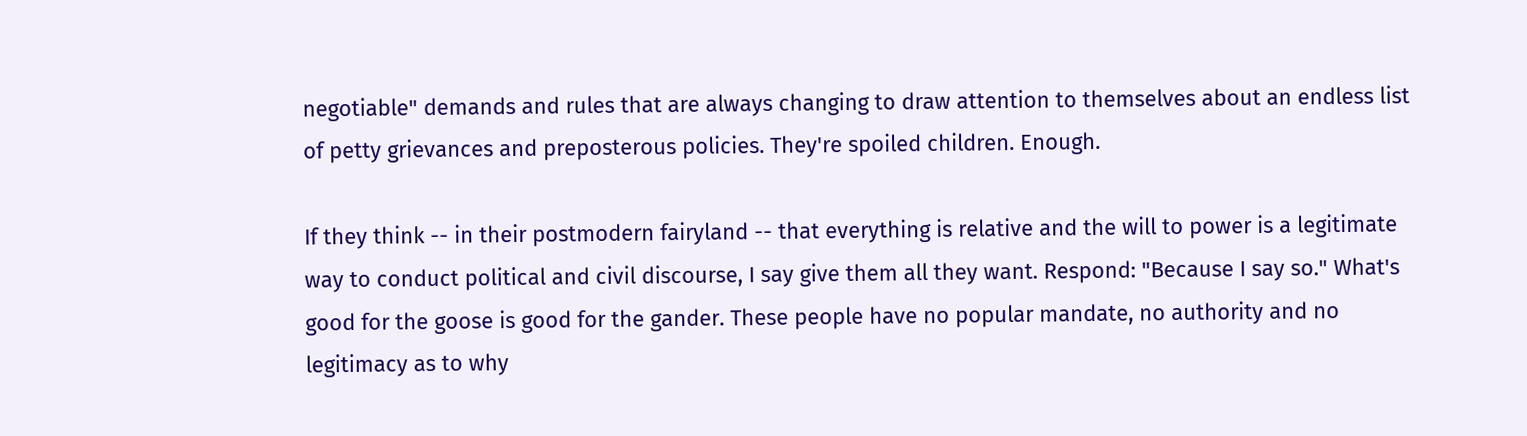negotiable" demands and rules that are always changing to draw attention to themselves about an endless list of petty grievances and preposterous policies. They're spoiled children. Enough.

If they think -- in their postmodern fairyland -- that everything is relative and the will to power is a legitimate way to conduct political and civil discourse, I say give them all they want. Respond: "Because I say so." What's good for the goose is good for the gander. These people have no popular mandate, no authority and no legitimacy as to why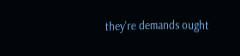they're demands ought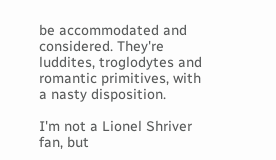be accommodated and considered. They're luddites, troglodytes and romantic primitives, with a nasty disposition.

I'm not a Lionel Shriver fan, but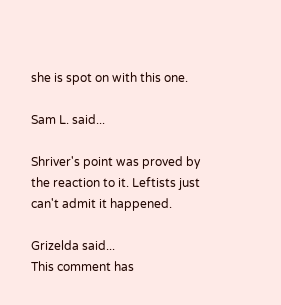she is spot on with this one.

Sam L. said...

Shriver's point was proved by the reaction to it. Leftists just can't admit it happened.

Grizelda said...
This comment has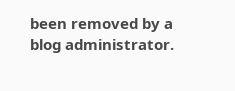been removed by a blog administrator.